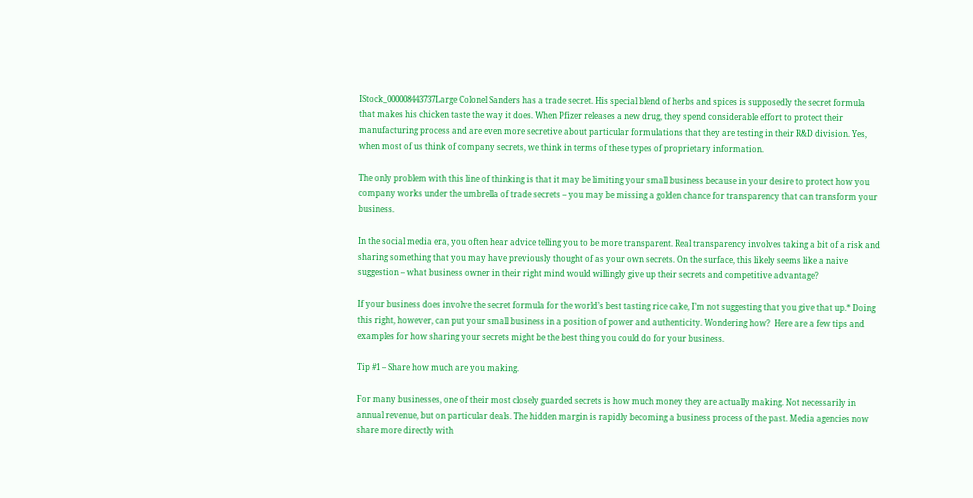IStock_000008443737Large Colonel Sanders has a trade secret. His special blend of herbs and spices is supposedly the secret formula that makes his chicken taste the way it does. When Pfizer releases a new drug, they spend considerable effort to protect their manufacturing process and are even more secretive about particular formulations that they are testing in their R&D division. Yes, when most of us think of company secrets, we think in terms of these types of proprietary information.

The only problem with this line of thinking is that it may be limiting your small business because in your desire to protect how you company works under the umbrella of trade secrets – you may be missing a golden chance for transparency that can transform your business.

In the social media era, you often hear advice telling you to be more transparent. Real transparency involves taking a bit of a risk and sharing something that you may have previously thought of as your own secrets. On the surface, this likely seems like a naive suggestion – what business owner in their right mind would willingly give up their secrets and competitive advantage?

If your business does involve the secret formula for the world’s best tasting rice cake, I’m not suggesting that you give that up.* Doing this right, however, can put your small business in a position of power and authenticity. Wondering how?  Here are a few tips and examples for how sharing your secrets might be the best thing you could do for your business.

Tip #1 – Share how much are you making.

For many businesses, one of their most closely guarded secrets is how much money they are actually making. Not necessarily in annual revenue, but on particular deals. The hidden margin is rapidly becoming a business process of the past. Media agencies now share more directly with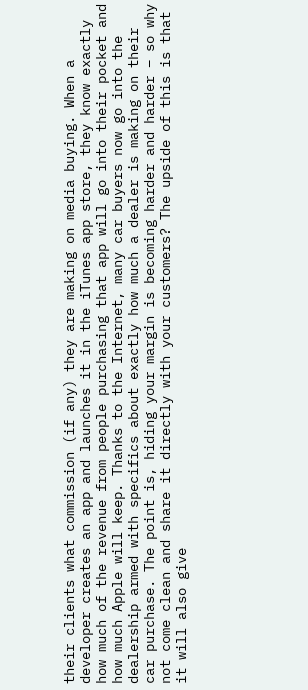their clients what commission (if any) they are making on media buying. When a developer creates an app and launches it in the iTunes app store, they know exactly how much of the revenue from people purchasing that app will go into their pocket and how much Apple will keep. Thanks to the Internet, many car buyers now go into the dealership armed with specifics about exactly how much a dealer is making on their car purchase. The point is, hiding your margin is becoming harder and harder – so why not come clean and share it directly with your customers? The upside of this is that it will also give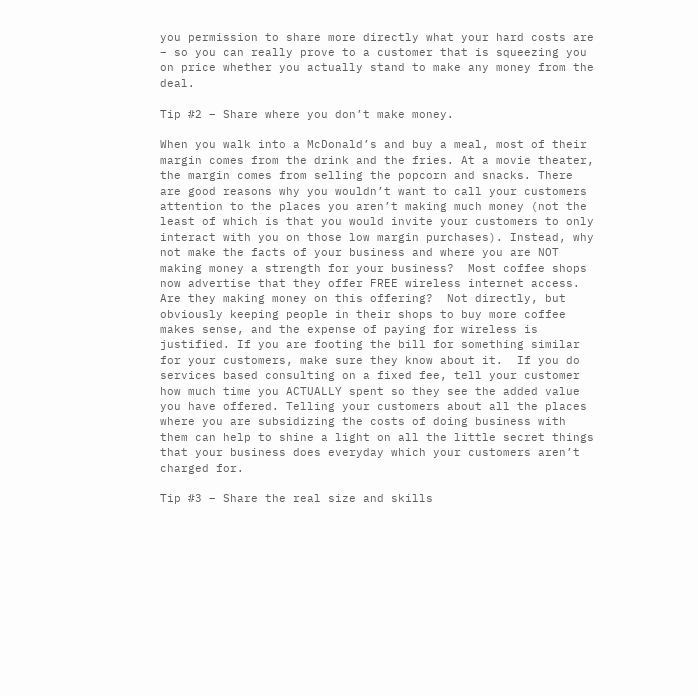you permission to share more directly what your hard costs are – so you can really prove to a customer that is squeezing you on price whether you actually stand to make any money from the deal.

Tip #2 – Share where you don’t make money.

When you walk into a McDonald’s and buy a meal, most of their margin comes from the drink and the fries. At a movie theater, the margin comes from selling the popcorn and snacks. There are good reasons why you wouldn’t want to call your customers attention to the places you aren’t making much money (not the least of which is that you would invite your customers to only interact with you on those low margin purchases). Instead, why not make the facts of your business and where you are NOT making money a strength for your business?  Most coffee shops now advertise that they offer FREE wireless internet access. Are they making money on this offering?  Not directly, but obviously keeping people in their shops to buy more coffee makes sense, and the expense of paying for wireless is justified. If you are footing the bill for something similar for your customers, make sure they know about it.  If you do services based consulting on a fixed fee, tell your customer how much time you ACTUALLY spent so they see the added value you have offered. Telling your customers about all the places where you are subsidizing the costs of doing business with them can help to shine a light on all the little secret things that your business does everyday which your customers aren’t charged for.

Tip #3 – Share the real size and skills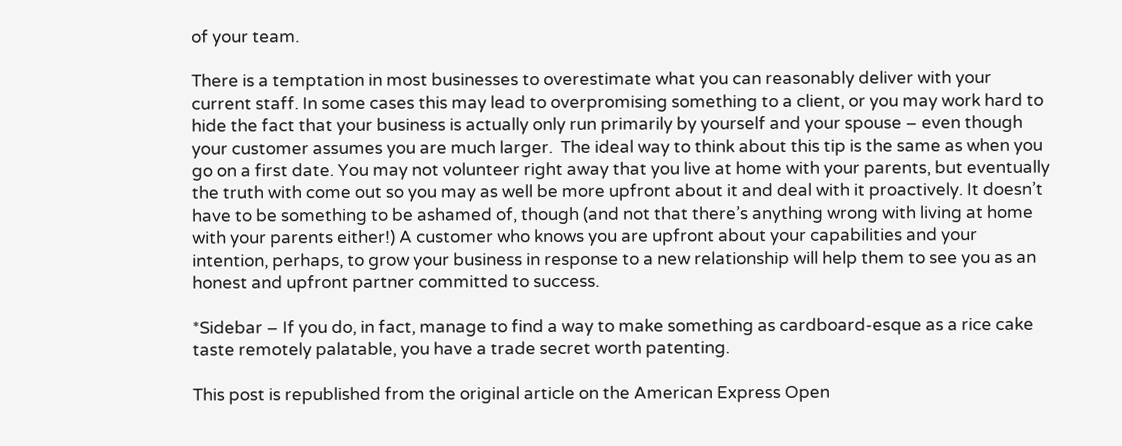of your team.

There is a temptation in most businesses to overestimate what you can reasonably deliver with your current staff. In some cases this may lead to overpromising something to a client, or you may work hard to hide the fact that your business is actually only run primarily by yourself and your spouse – even though your customer assumes you are much larger.  The ideal way to think about this tip is the same as when you go on a first date. You may not volunteer right away that you live at home with your parents, but eventually the truth with come out so you may as well be more upfront about it and deal with it proactively. It doesn’t have to be something to be ashamed of, though (and not that there’s anything wrong with living at home with your parents either!) A customer who knows you are upfront about your capabilities and your intention, perhaps, to grow your business in response to a new relationship will help them to see you as an honest and upfront partner committed to success.

*Sidebar – If you do, in fact, manage to find a way to make something as cardboard-esque as a rice cake taste remotely palatable, you have a trade secret worth patenting.

This post is republished from the original article on the American Express Open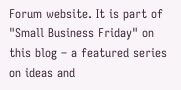Forum website. It is part of "Small Business Friday" on this blog – a featured series on ideas and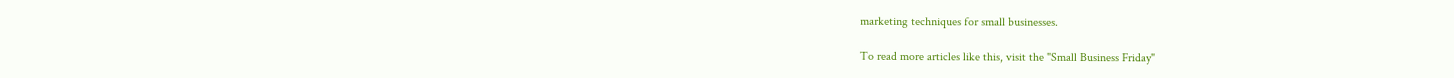marketing techniques for small businesses.

To read more articles like this, visit the "Small Business Friday"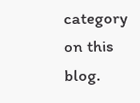category on this blog.